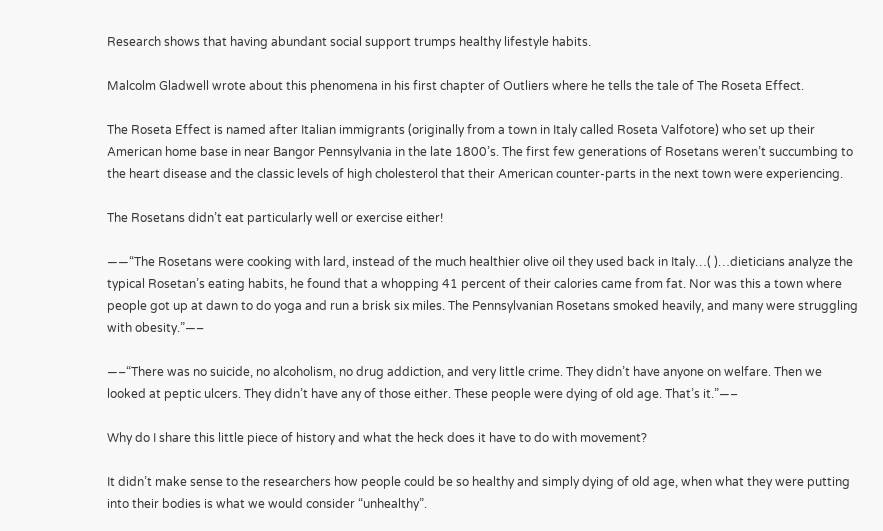Research shows that having abundant social support trumps healthy lifestyle habits.

Malcolm Gladwell wrote about this phenomena in his first chapter of Outliers where he tells the tale of The Roseta Effect.

The Roseta Effect is named after Italian immigrants (originally from a town in Italy called Roseta Valfotore) who set up their American home base in near Bangor Pennsylvania in the late 1800’s. The first few generations of Rosetans weren’t succumbing to the heart disease and the classic levels of high cholesterol that their American counter-parts in the next town were experiencing.

The Rosetans didn’t eat particularly well or exercise either!

——“The Rosetans were cooking with lard, instead of the much healthier olive oil they used back in Italy…( )…dieticians analyze the typical Rosetan’s eating habits, he found that a whopping 41 percent of their calories came from fat. Nor was this a town where people got up at dawn to do yoga and run a brisk six miles. The Pennsylvanian Rosetans smoked heavily, and many were struggling with obesity.”—–

—–“There was no suicide, no alcoholism, no drug addiction, and very little crime. They didn’t have anyone on welfare. Then we looked at peptic ulcers. They didn’t have any of those either. These people were dying of old age. That’s it.”—–

Why do I share this little piece of history and what the heck does it have to do with movement?

It didn’t make sense to the researchers how people could be so healthy and simply dying of old age, when what they were putting into their bodies is what we would consider “unhealthy”.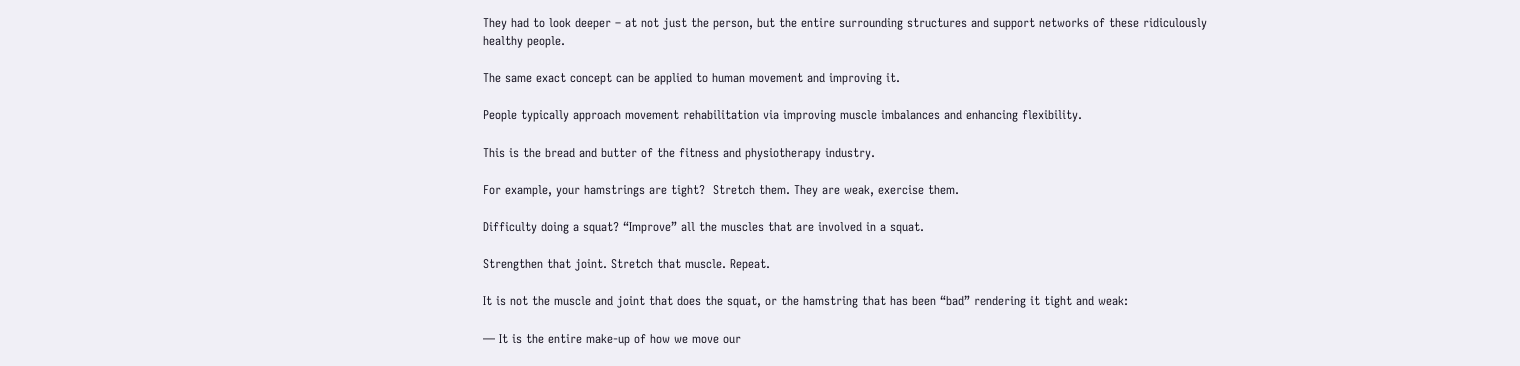They had to look deeper – at not just the person, but the entire surrounding structures and support networks of these ridiculously healthy people.

The same exact concept can be applied to human movement and improving it.

People typically approach movement rehabilitation via improving muscle imbalances and enhancing flexibility.

This is the bread and butter of the fitness and physiotherapy industry.

For example, your hamstrings are tight?  Stretch them. They are weak, exercise them.

Difficulty doing a squat? “Improve” all the muscles that are involved in a squat.

Strengthen that joint. Stretch that muscle. Repeat.

It is not the muscle and joint that does the squat, or the hamstring that has been “bad” rendering it tight and weak:

— It is the entire make-up of how we move our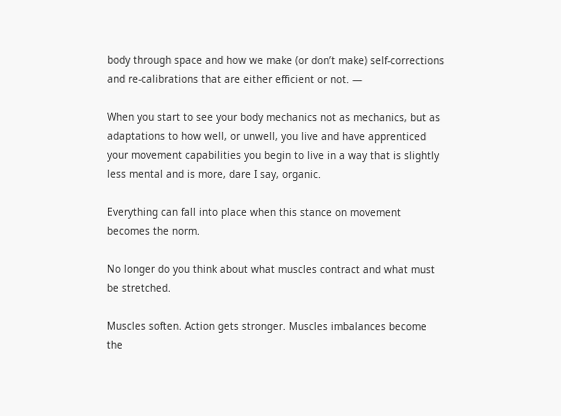body through space and how we make (or don’t make) self-corrections and re-calibrations that are either efficient or not. —

When you start to see your body mechanics not as mechanics, but as adaptations to how well, or unwell, you live and have apprenticed your movement capabilities you begin to live in a way that is slightly less mental and is more, dare I say, organic.

Everything can fall into place when this stance on movement becomes the norm.

No longer do you think about what muscles contract and what must be stretched.

Muscles soften. Action gets stronger. Muscles imbalances become the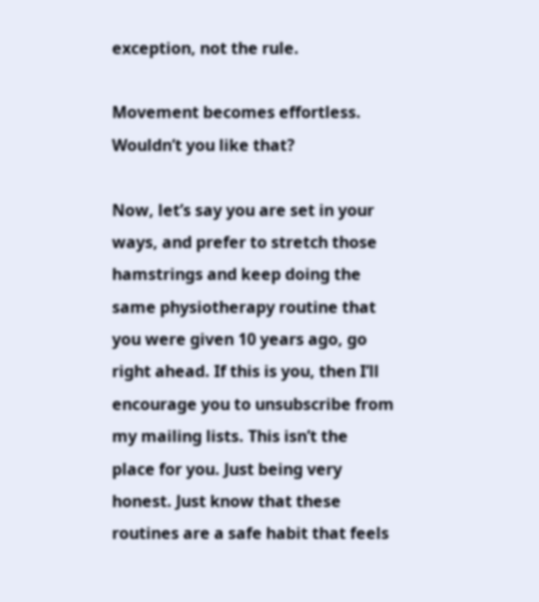exception, not the rule.

Movement becomes effortless. Wouldn’t you like that?

Now, let’s say you are set in your ways, and prefer to stretch those hamstrings and keep doing the same physiotherapy routine that you were given 10 years ago, go right ahead. If this is you, then I’ll encourage you to unsubscribe from my mailing lists. This isn’t the place for you. Just being very honest. Just know that these routines are a safe habit that feels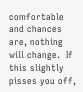comfortable and chances are, nothing will change.  If this slightly pisses you off,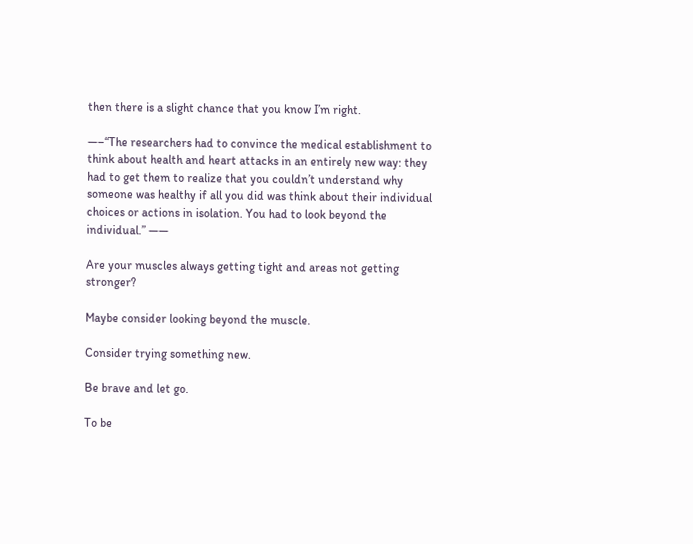then there is a slight chance that you know I’m right.

—–“The researchers had to convince the medical establishment to think about health and heart attacks in an entirely new way: they had to get them to realize that you couldn’t understand why someone was healthy if all you did was think about their individual choices or actions in isolation. You had to look beyond the individual.” ——

Are your muscles always getting tight and areas not getting stronger?

Maybe consider looking beyond the muscle.

Consider trying something new.

Be brave and let go.

To be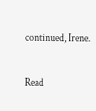continued, Irene.


Read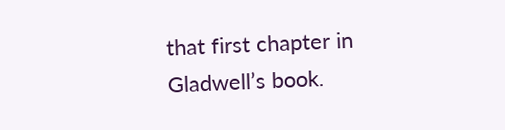that first chapter in Gladwell’s book.